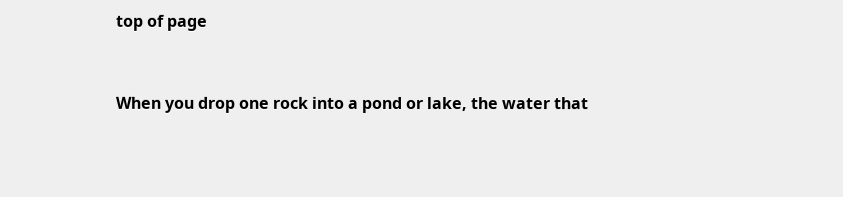top of page


When you drop one rock into a pond or lake, the water that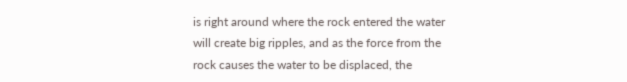is right around where the rock entered the water will create big ripples, and as the force from the rock causes the water to be displaced, the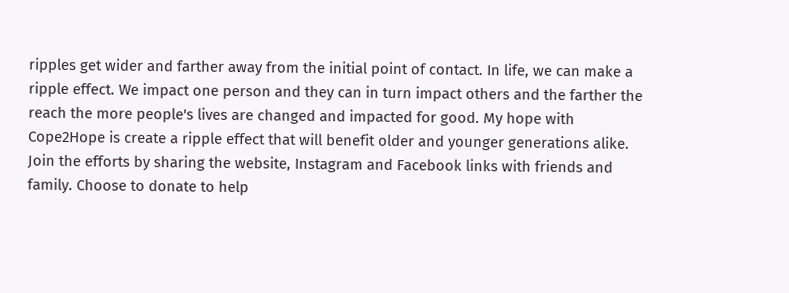ripples get wider and farther away from the initial point of contact. In life, we can make a ripple effect. We impact one person and they can in turn impact others and the farther the reach the more people's lives are changed and impacted for good. My hope with Cope2Hope is create a ripple effect that will benefit older and younger generations alike.  Join the efforts by sharing the website, Instagram and Facebook links with friends and family. Choose to donate to help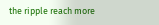the ripple reach more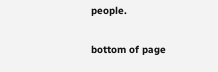people.

bottom of page